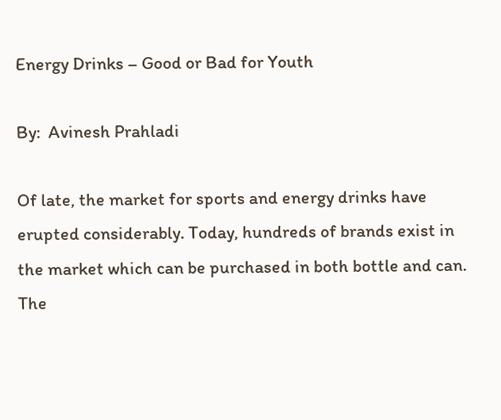Energy Drinks – Good or Bad for Youth

By:  Avinesh Prahladi

Of late, the market for sports and energy drinks have erupted considerably. Today, hundreds of brands exist in the market which can be purchased in both bottle and can. The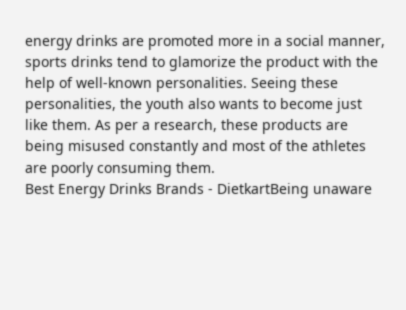energy drinks are promoted more in a social manner, sports drinks tend to glamorize the product with the help of well-known personalities. Seeing these personalities, the youth also wants to become just like them. As per a research, these products are being misused constantly and most of the athletes are poorly consuming them.
Best Energy Drinks Brands - DietkartBeing unaware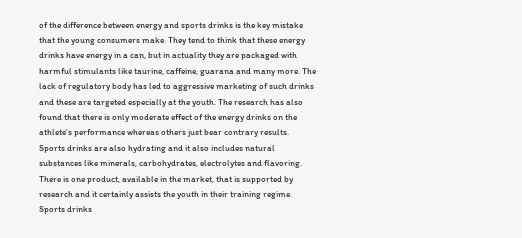of the difference between energy and sports drinks is the key mistake that the young consumers make. They tend to think that these energy drinks have energy in a can, but in actuality they are packaged with harmful stimulants like taurine, caffeine, guarana and many more. The lack of regulatory body has led to aggressive marketing of such drinks and these are targeted especially at the youth. The research has also found that there is only moderate effect of the energy drinks on the athlete’s performance whereas others just bear contrary results.
Sports drinks are also hydrating and it also includes natural substances like minerals, carbohydrates, electrolytes and flavoring. There is one product, available in the market, that is supported by research and it certainly assists the youth in their training regime. Sports drinks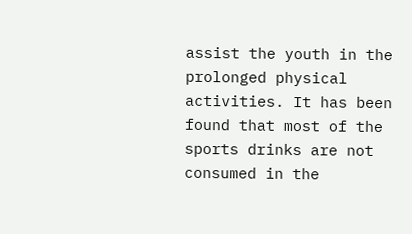assist the youth in the prolonged physical activities. It has been found that most of the sports drinks are not consumed in the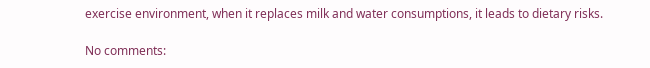exercise environment, when it replaces milk and water consumptions, it leads to dietary risks.

No comments: